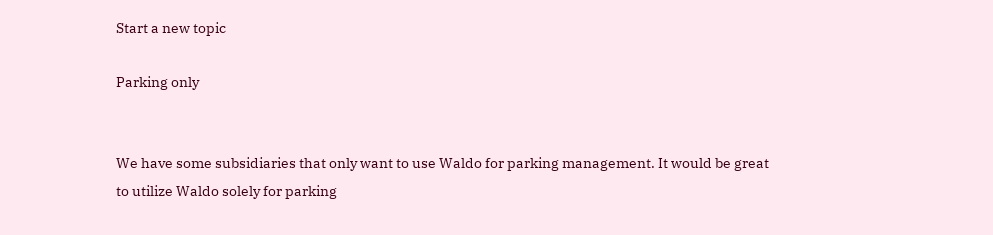Start a new topic

Parking only


We have some subsidiaries that only want to use Waldo for parking management. It would be great to utilize Waldo solely for parking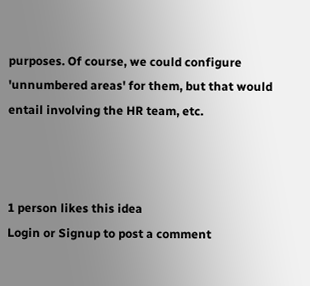purposes. Of course, we could configure 'unnumbered areas' for them, but that would entail involving the HR team, etc.



1 person likes this idea
Login or Signup to post a comment